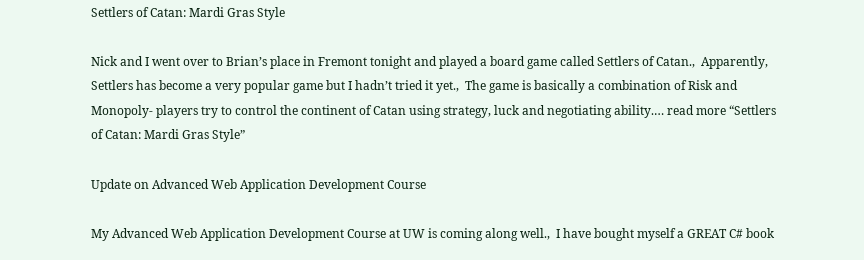Settlers of Catan: Mardi Gras Style

Nick and I went over to Brian’s place in Fremont tonight and played a board game called Settlers of Catan.‚  Apparently, Settlers has become a very popular game but I hadn’t tried it yet.‚  The game is basically a combination of Risk and Monopoly- players try to control the continent of Catan using strategy, luck and negotiating ability.… read more “Settlers of Catan: Mardi Gras Style”

Update on Advanced Web Application Development Course

My Advanced Web Application Development Course at UW is coming along well.‚  I have bought myself a GREAT C# book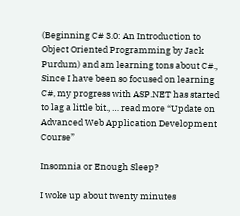(Beginning C# 3.0: An Introduction to Object Oriented Programming by Jack Purdum) and am learning tons about C#.‚  Since I have been so focused on learning C#, my progress with ASP.NET has started to lag a little bit.‚ … read more “Update on Advanced Web Application Development Course”

Insomnia or Enough Sleep?

I woke up about twenty minutes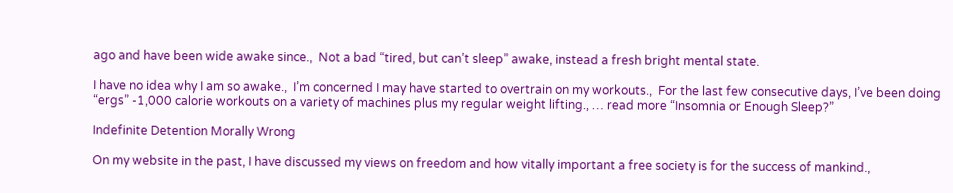ago and have been wide awake since.‚  Not a bad “tired, but can’t sleep” awake, instead a fresh bright mental state.

I have no idea why I am so awake.‚  I’m concerned I may have started to overtrain on my workouts.‚  For the last few consecutive days, I’ve been doing “ergs” -1,000 calorie workouts on a variety of machines plus my regular weight lifting.‚ … read more “Insomnia or Enough Sleep?”

Indefinite Detention Morally Wrong

On my website in the past, I have discussed my views on freedom and how vitally important a free society is for the success of mankind.‚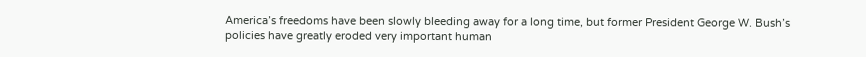America’s freedoms have been slowly bleeding away for a long time, but former President George W. Bush’s policies have greatly eroded very important human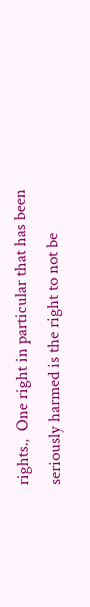rights.‚  One right in particular that has been seriously harmed is the right to not be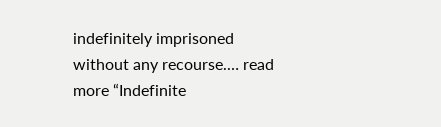indefinitely imprisoned without any recourse.… read more “Indefinite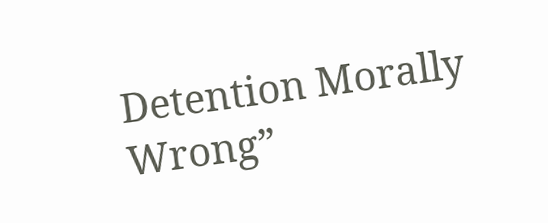Detention Morally Wrong”